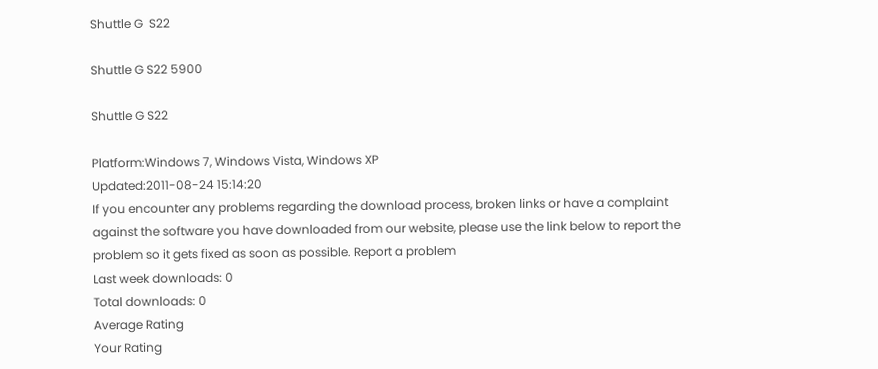Shuttle G  S22

Shuttle G S22 5900

Shuttle G S22

Platform:Windows 7, Windows Vista, Windows XP
Updated:2011-08-24 15:14:20
If you encounter any problems regarding the download process, broken links or have a complaint against the software you have downloaded from our website, please use the link below to report the problem so it gets fixed as soon as possible. Report a problem
Last week downloads: 0
Total downloads: 0
Average Rating
Your Rating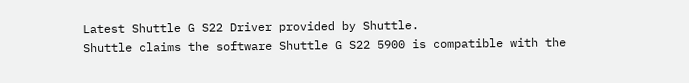Latest Shuttle G S22 Driver provided by Shuttle.
Shuttle claims the software Shuttle G S22 5900 is compatible with the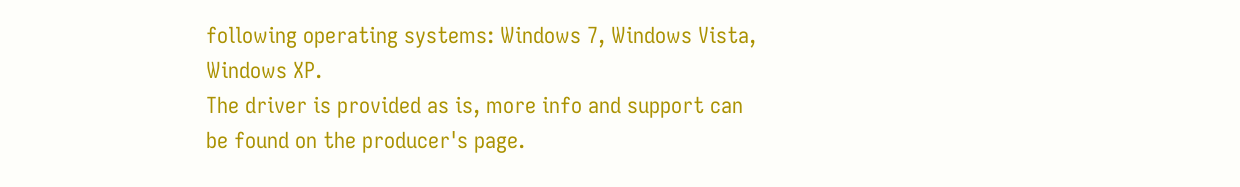following operating systems: Windows 7, Windows Vista, Windows XP.
The driver is provided as is, more info and support can be found on the producer's page.